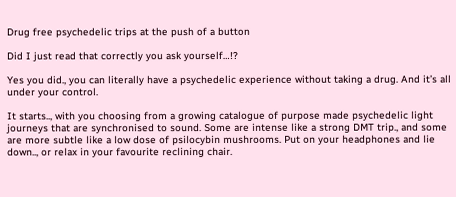Drug free psychedelic trips at the push of a button

Did I just read that correctly you ask yourself…!?

Yes you did., you can literally have a psychedelic experience without taking a drug. And it’s all under your control.

It starts.., with you choosing from a growing catalogue of purpose made psychedelic light journeys that are synchronised to sound. Some are intense like a strong DMT trip., and some are more subtle like a low dose of psilocybin mushrooms. Put on your headphones and lie down.., or relax in your favourite reclining chair.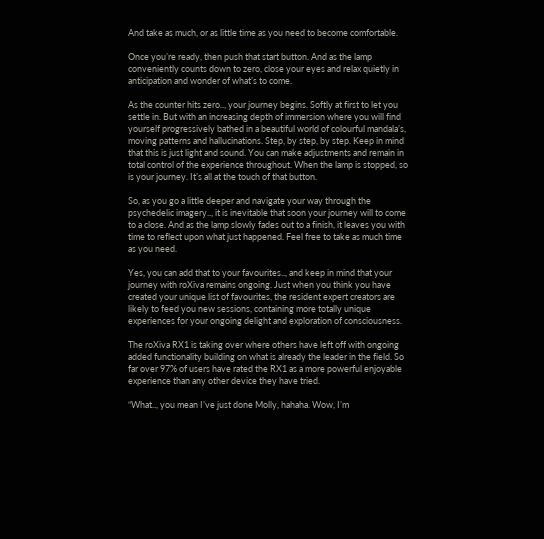And take as much, or as little time as you need to become comfortable.

Once you’re ready, then push that start button. And as the lamp conveniently counts down to zero, close your eyes and relax quietly in anticipation and wonder of what’s to come.

As the counter hits zero.., your journey begins. Softly at first to let you settle in. But with an increasing depth of immersion where you will find yourself progressively bathed in a beautiful world of colourful mandala’s, moving patterns and hallucinations. Step, by step, by step. Keep in mind that this is just light and sound. You can make adjustments and remain in total control of the experience throughout. When the lamp is stopped, so is your journey. It’s all at the touch of that button.

So, as you go a little deeper and navigate your way through the psychedelic imagery.., it is inevitable that soon your journey will to come to a close. And as the lamp slowly fades out to a finish, it leaves you with time to reflect upon what just happened. Feel free to take as much time as you need.

Yes, you can add that to your favourites.., and keep in mind that your journey with roXiva remains ongoing. Just when you think you have created your unique list of favourites, the resident expert creators are likely to feed you new sessions, containing more totally unique experiences for your ongoing delight and exploration of consciousness.

The roXiva RX1 is taking over where others have left off with ongoing added functionality building on what is already the leader in the field. So far over 97% of users have rated the RX1 as a more powerful enjoyable experience than any other device they have tried.

“What.., you mean I’ve just done Molly, hahaha. Wow, I’m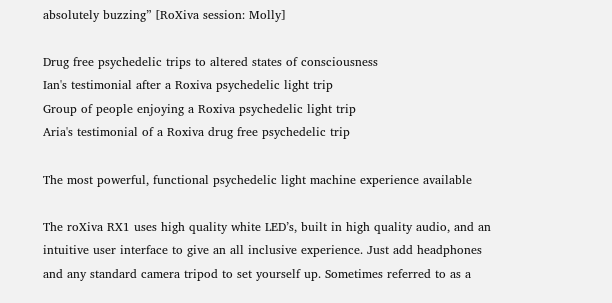absolutely buzzing” [RoXiva session: Molly]

Drug free psychedelic trips to altered states of consciousness
Ian's testimonial after a Roxiva psychedelic light trip
Group of people enjoying a Roxiva psychedelic light trip
Aria's testimonial of a Roxiva drug free psychedelic trip

The most powerful, functional psychedelic light machine experience available

The roXiva RX1 uses high quality white LED’s, built in high quality audio, and an intuitive user interface to give an all inclusive experience. Just add headphones and any standard camera tripod to set yourself up. Sometimes referred to as a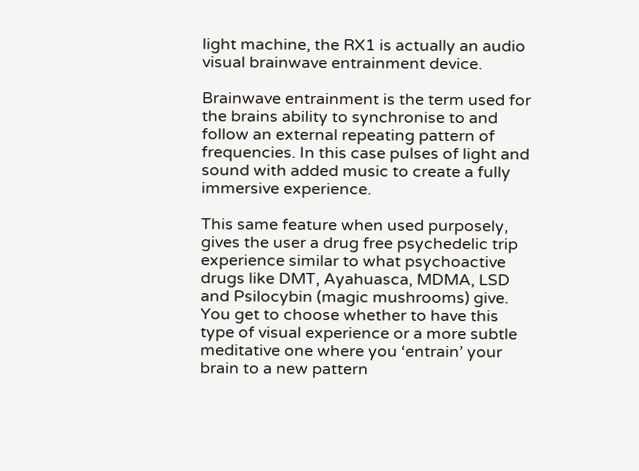light machine, the RX1 is actually an audio visual brainwave entrainment device.

Brainwave entrainment is the term used for the brains ability to synchronise to and follow an external repeating pattern of frequencies. In this case pulses of light and sound with added music to create a fully immersive experience.

This same feature when used purposely, gives the user a drug free psychedelic trip experience similar to what psychoactive drugs like DMT, Ayahuasca, MDMA, LSD and Psilocybin (magic mushrooms) give. You get to choose whether to have this type of visual experience or a more subtle meditative one where you ‘entrain’ your brain to a new pattern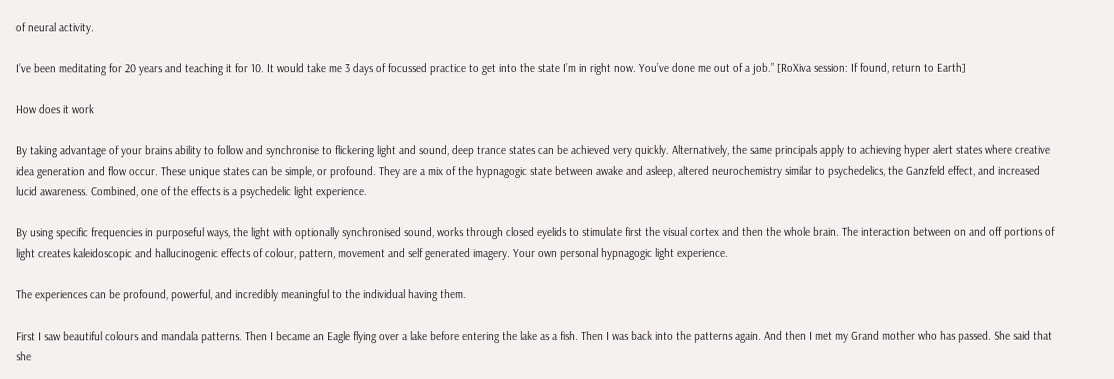of neural activity.

I’ve been meditating for 20 years and teaching it for 10. It would take me 3 days of focussed practice to get into the state I’m in right now. You’ve done me out of a job.” [RoXiva session: If found, return to Earth]

How does it work

By taking advantage of your brains ability to follow and synchronise to flickering light and sound, deep trance states can be achieved very quickly. Alternatively, the same principals apply to achieving hyper alert states where creative idea generation and flow occur. These unique states can be simple, or profound. They are a mix of the hypnagogic state between awake and asleep, altered neurochemistry similar to psychedelics, the Ganzfeld effect, and increased lucid awareness. Combined, one of the effects is a psychedelic light experience.

By using specific frequencies in purposeful ways, the light with optionally synchronised sound, works through closed eyelids to stimulate first the visual cortex and then the whole brain. The interaction between on and off portions of light creates kaleidoscopic and hallucinogenic effects of colour, pattern, movement and self generated imagery. Your own personal hypnagogic light experience.

The experiences can be profound, powerful, and incredibly meaningful to the individual having them.

First I saw beautiful colours and mandala patterns. Then I became an Eagle flying over a lake before entering the lake as a fish. Then I was back into the patterns again. And then I met my Grand mother who has passed. She said that she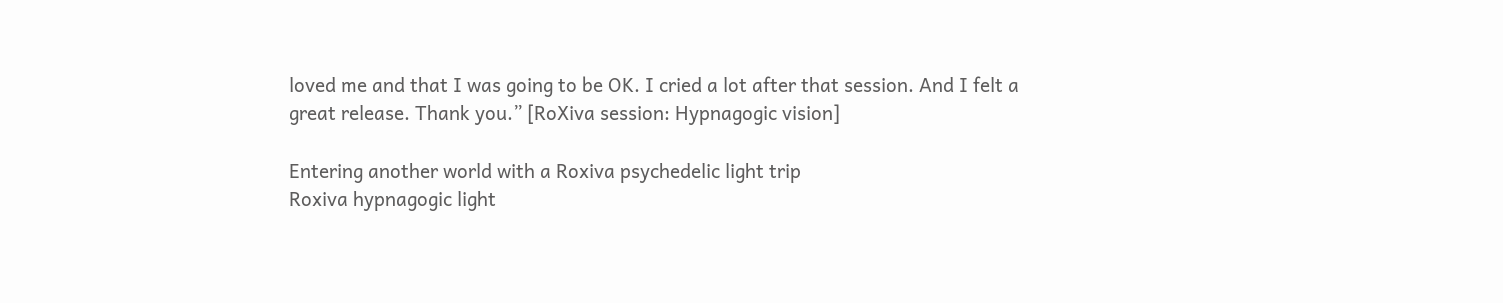loved me and that I was going to be OK. I cried a lot after that session. And I felt a great release. Thank you.” [RoXiva session: Hypnagogic vision]

Entering another world with a Roxiva psychedelic light trip
Roxiva hypnagogic light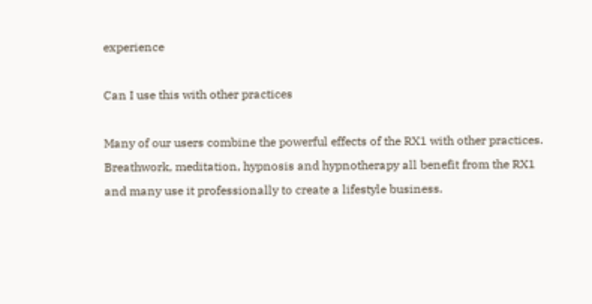experience

Can I use this with other practices

Many of our users combine the powerful effects of the RX1 with other practices. Breathwork, meditation, hypnosis and hypnotherapy all benefit from the RX1 and many use it professionally to create a lifestyle business.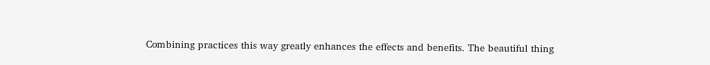Combining practices this way greatly enhances the effects and benefits. The beautiful thing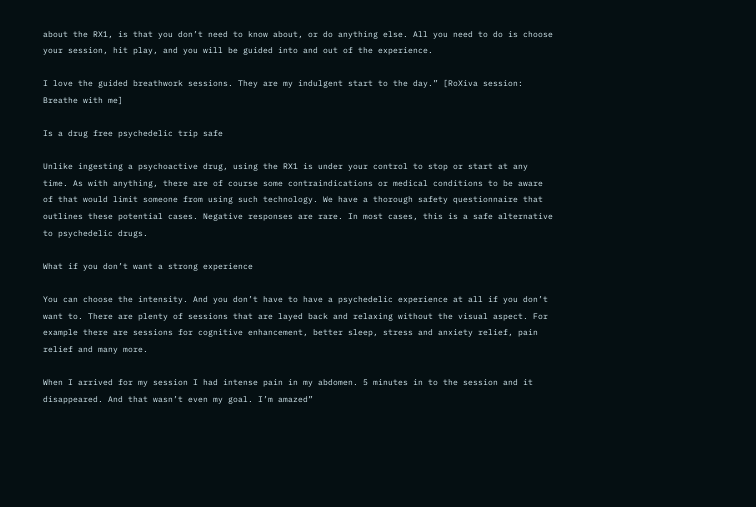about the RX1, is that you don’t need to know about, or do anything else. All you need to do is choose your session, hit play, and you will be guided into and out of the experience.

I love the guided breathwork sessions. They are my indulgent start to the day.” [RoXiva session: Breathe with me]

Is a drug free psychedelic trip safe

Unlike ingesting a psychoactive drug, using the RX1 is under your control to stop or start at any time. As with anything, there are of course some contraindications or medical conditions to be aware of that would limit someone from using such technology. We have a thorough safety questionnaire that outlines these potential cases. Negative responses are rare. In most cases, this is a safe alternative to psychedelic drugs.

What if you don’t want a strong experience

You can choose the intensity. And you don’t have to have a psychedelic experience at all if you don’t want to. There are plenty of sessions that are layed back and relaxing without the visual aspect. For example there are sessions for cognitive enhancement, better sleep, stress and anxiety relief, pain relief and many more.

When I arrived for my session I had intense pain in my abdomen. 5 minutes in to the session and it disappeared. And that wasn’t even my goal. I’m amazed”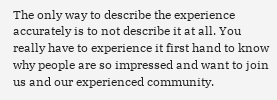The only way to describe the experience accurately is to not describe it at all. You really have to experience it first hand to know why people are so impressed and want to join us and our experienced community.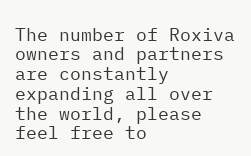The number of Roxiva owners and partners are constantly expanding all over the world, please feel free to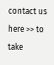contact us here >> to take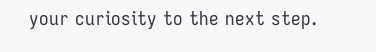your curiosity to the next step.